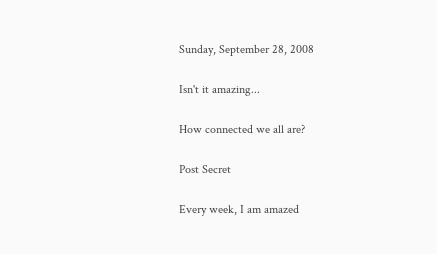Sunday, September 28, 2008

Isn't it amazing...

How connected we all are?

Post Secret

Every week, I am amazed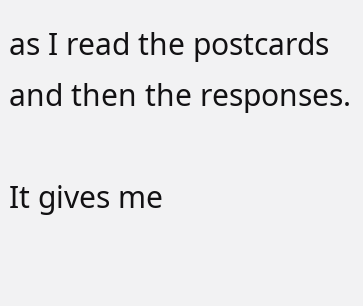as I read the postcards
and then the responses.

It gives me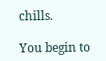chills.

You begin to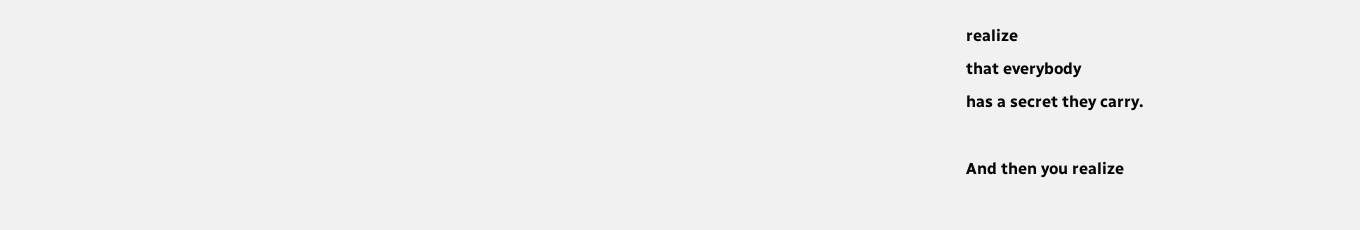realize
that everybody
has a secret they carry.

And then you realize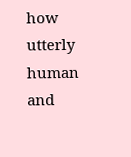how utterly human
and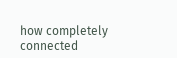how completely connected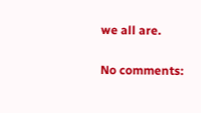we all are.

No comments: